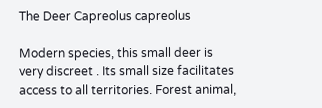The Deer Capreolus capreolus

Modern species, this small deer is very discreet . Its small size facilitates access to all territories. Forest animal,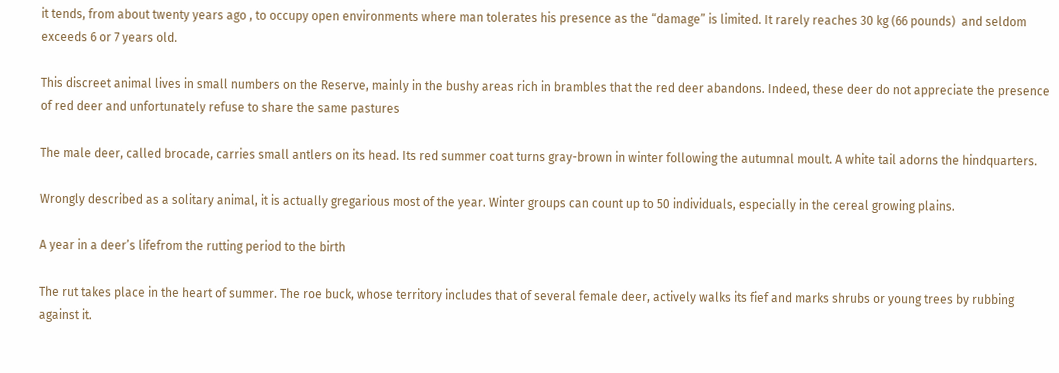it tends, from about twenty years ago , to occupy open environments where man tolerates his presence as the “damage” is limited. It rarely reaches 30 kg (66 pounds)  and seldom exceeds 6 or 7 years old.

This discreet animal lives in small numbers on the Reserve, mainly in the bushy areas rich in brambles that the red deer abandons. Indeed, these deer do not appreciate the presence of red deer and unfortunately refuse to share the same pastures

The male deer, called brocade, carries small antlers on its head. Its red summer coat turns gray-brown in winter following the autumnal moult. A white tail adorns the hindquarters.

Wrongly described as a solitary animal, it is actually gregarious most of the year. Winter groups can count up to 50 individuals, especially in the cereal growing plains.

A year in a deer’s lifefrom the rutting period to the birth

The rut takes place in the heart of summer. The roe buck, whose territory includes that of several female deer, actively walks its fief and marks shrubs or young trees by rubbing against it.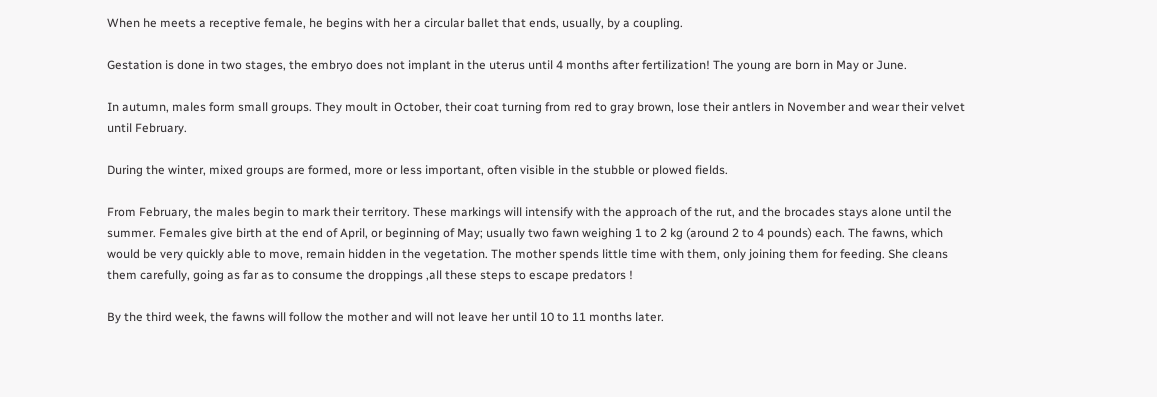When he meets a receptive female, he begins with her a circular ballet that ends, usually, by a coupling.

Gestation is done in two stages, the embryo does not implant in the uterus until 4 months after fertilization! The young are born in May or June.

In autumn, males form small groups. They moult in October, their coat turning from red to gray brown, lose their antlers in November and wear their velvet until February.

During the winter, mixed groups are formed, more or less important, often visible in the stubble or plowed fields.

From February, the males begin to mark their territory. These markings will intensify with the approach of the rut, and the brocades stays alone until the summer. Females give birth at the end of April, or beginning of May; usually two fawn weighing 1 to 2 kg (around 2 to 4 pounds) each. The fawns, which would be very quickly able to move, remain hidden in the vegetation. The mother spends little time with them, only joining them for feeding. She cleans them carefully, going as far as to consume the droppings ,all these steps to escape predators !

By the third week, the fawns will follow the mother and will not leave her until 10 to 11 months later.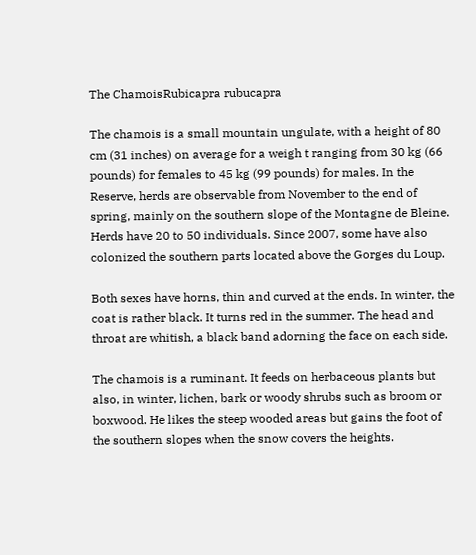The ChamoisRubicapra rubucapra

The chamois is a small mountain ungulate, with a height of 80 cm (31 inches) on average for a weigh t ranging from 30 kg (66 pounds) for females to 45 kg (99 pounds) for males. In the Reserve, herds are observable from November to the end of spring, mainly on the southern slope of the Montagne de Bleine. Herds have 20 to 50 individuals. Since 2007, some have also colonized the southern parts located above the Gorges du Loup.

Both sexes have horns, thin and curved at the ends. In winter, the coat is rather black. It turns red in the summer. The head and throat are whitish, a black band adorning the face on each side.

The chamois is a ruminant. It feeds on herbaceous plants but also, in winter, lichen, bark or woody shrubs such as broom or boxwood. He likes the steep wooded areas but gains the foot of the southern slopes when the snow covers the heights.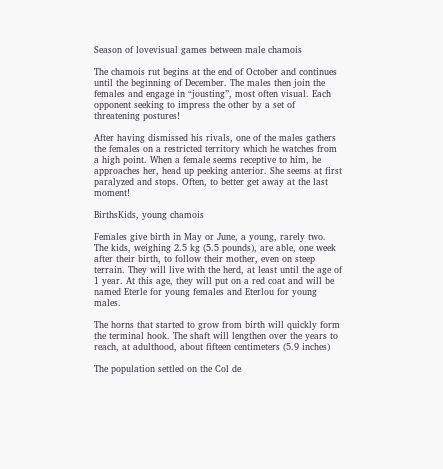Season of lovevisual games between male chamois

The chamois rut begins at the end of October and continues until the beginning of December. The males then join the females and engage in “jousting”, most often visual. Each opponent seeking to impress the other by a set of threatening postures!

After having dismissed his rivals, one of the males gathers the females on a restricted territory which he watches from a high point. When a female seems receptive to him, he approaches her, head up peeking anterior. She seems at first paralyzed and stops. Often, to better get away at the last moment!

BirthsKids, young chamois

Females give birth in May or June, a young, rarely two. The kids, weighing 2.5 kg (5.5 pounds), are able, one week after their birth, to follow their mother, even on steep terrain. They will live with the herd, at least until the age of 1 year. At this age, they will put on a red coat and will be named Eterle for young females and Eterlou for young males.

The horns that started to grow from birth will quickly form the terminal hook. The shaft will lengthen over the years to reach, at adulthood, about fifteen centimeters (5.9 inches)

The population settled on the Col de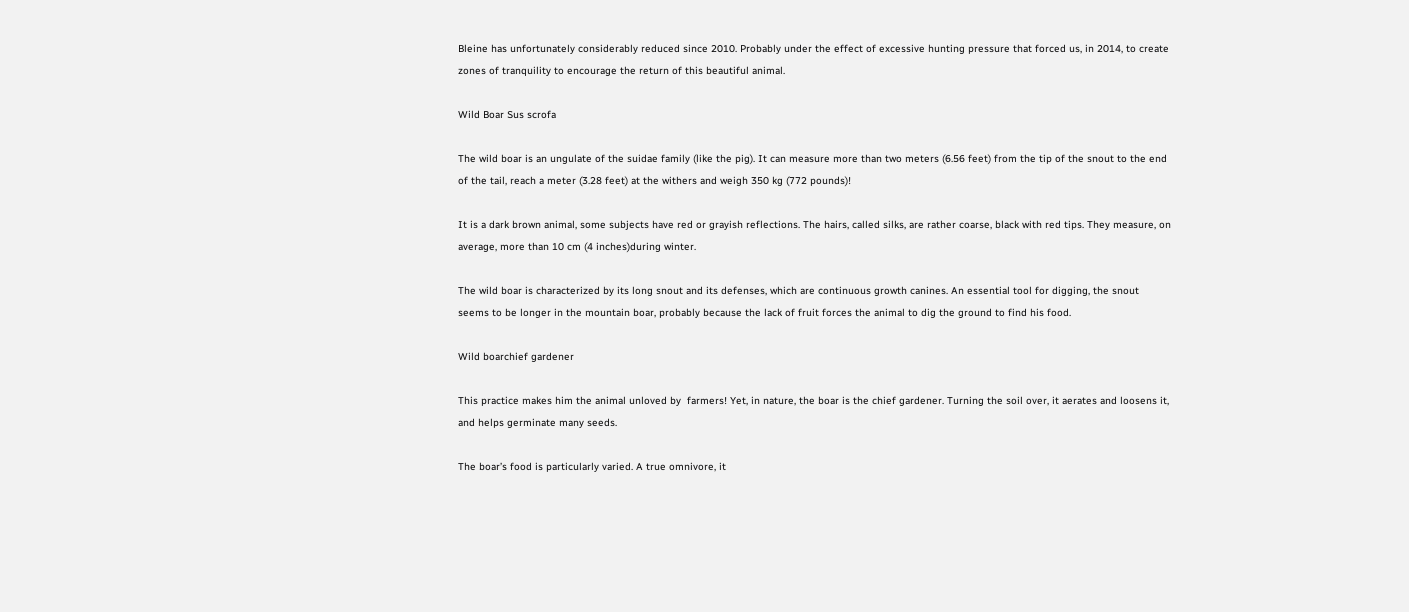Bleine has unfortunately considerably reduced since 2010. Probably under the effect of excessive hunting pressure that forced us, in 2014, to create zones of tranquility to encourage the return of this beautiful animal.

Wild Boar Sus scrofa

The wild boar is an ungulate of the suidae family (like the pig). It can measure more than two meters (6.56 feet) from the tip of the snout to the end of the tail, reach a meter (3.28 feet) at the withers and weigh 350 kg (772 pounds)!

It is a dark brown animal, some subjects have red or grayish reflections. The hairs, called silks, are rather coarse, black with red tips. They measure, on average, more than 10 cm (4 inches)during winter.

The wild boar is characterized by its long snout and its defenses, which are continuous growth canines. An essential tool for digging, the snout seems to be longer in the mountain boar, probably because the lack of fruit forces the animal to dig the ground to find his food.

Wild boarchief gardener

This practice makes him the animal unloved by  farmers! Yet, in nature, the boar is the chief gardener. Turning the soil over, it aerates and loosens it, and helps germinate many seeds.

The boar’s food is particularly varied. A true omnivore, it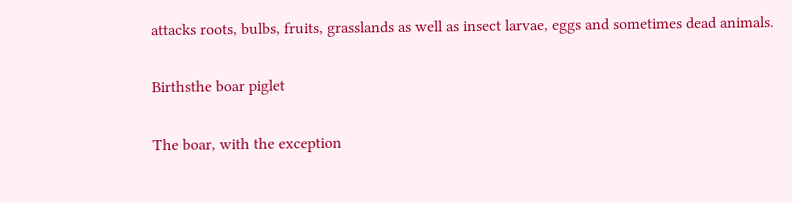attacks roots, bulbs, fruits, grasslands as well as insect larvae, eggs and sometimes dead animals.

Birthsthe boar piglet

The boar, with the exception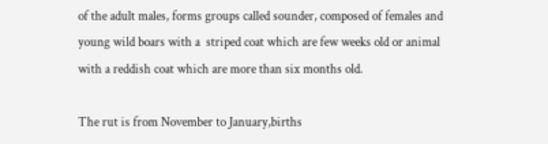of the adult males, forms groups called sounder, composed of females and young wild boars with a  striped coat which are few weeks old or animal with a reddish coat which are more than six months old.

The rut is from November to January,births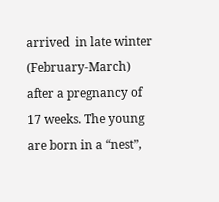arrived  in late winter (February-March) after a pregnancy of 17 weeks. The young are born in a “nest”,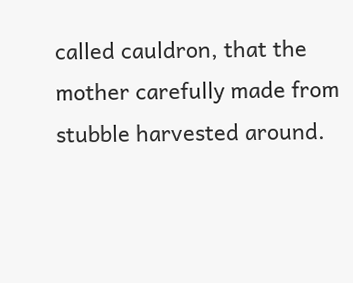called cauldron, that the mother carefully made from stubble harvested around.